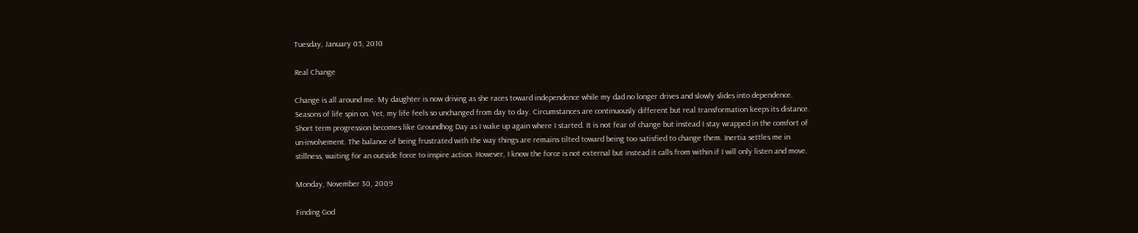Tuesday, January 05, 2010

Real Change

Change is all around me. My daughter is now driving as she races toward independence while my dad no longer drives and slowly slides into dependence. Seasons of life spin on. Yet, my life feels so unchanged from day to day. Circumstances are continuously different but real transformation keeps its distance. Short term progression becomes like Groundhog Day as I wake up again where I started. It is not fear of change but instead I stay wrapped in the comfort of un-involvement. The balance of being frustrated with the way things are remains tilted toward being too satisfied to change them. Inertia settles me in stillness, waiting for an outside force to inspire action. However, I know the force is not external but instead it calls from within if I will only listen and move.

Monday, November 30, 2009

Finding God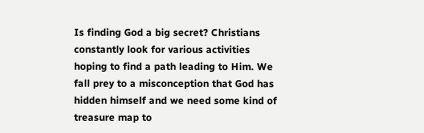Is finding God a big secret? Christians constantly look for various activities hoping to find a path leading to Him. We fall prey to a misconception that God has hidden himself and we need some kind of treasure map to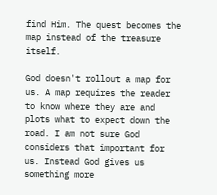find Him. The quest becomes the map instead of the treasure itself.

God doesn't rollout a map for us. A map requires the reader to know where they are and plots what to expect down the road. I am not sure God considers that important for us. Instead God gives us something more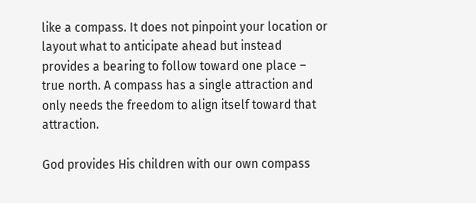like a compass. It does not pinpoint your location or layout what to anticipate ahead but instead provides a bearing to follow toward one place – true north. A compass has a single attraction and only needs the freedom to align itself toward that attraction.

God provides His children with our own compass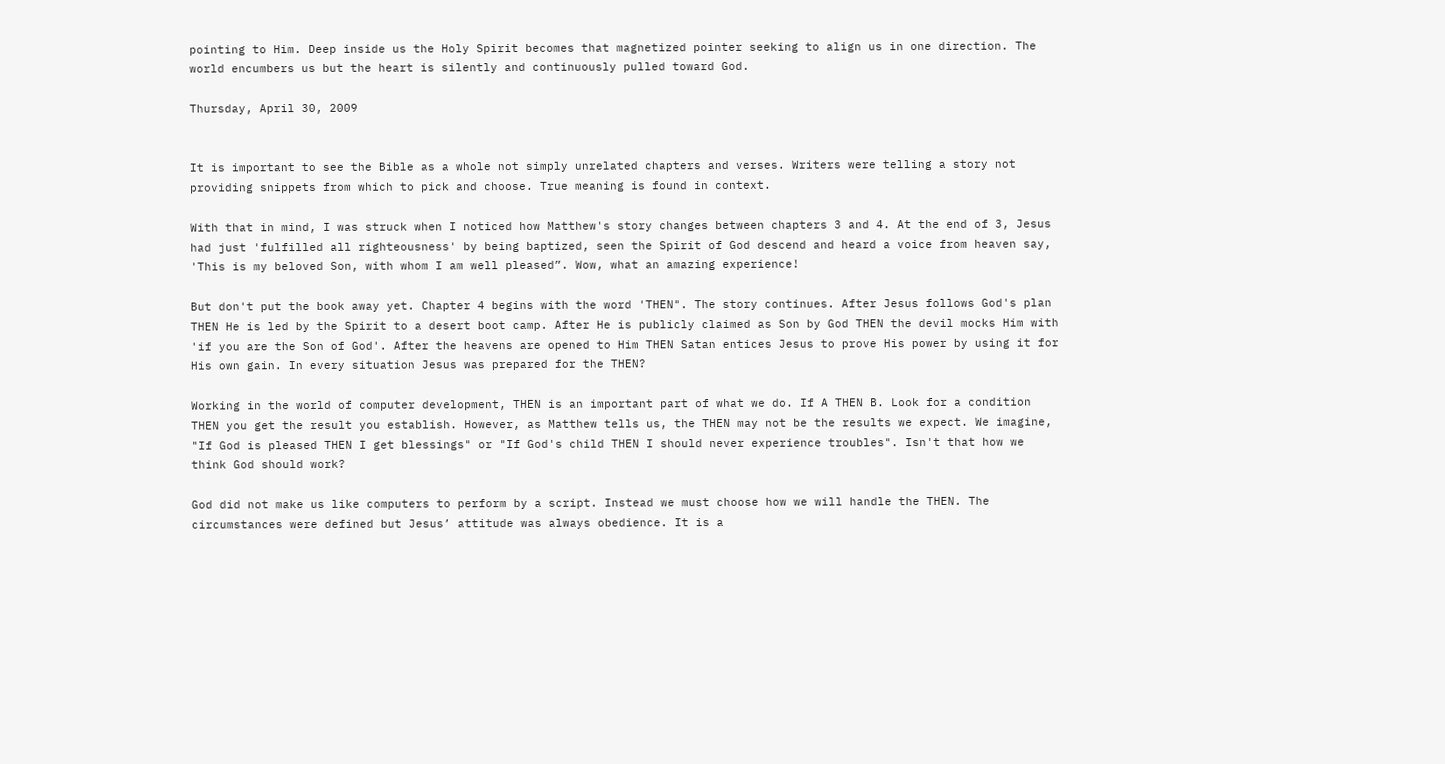pointing to Him. Deep inside us the Holy Spirit becomes that magnetized pointer seeking to align us in one direction. The world encumbers us but the heart is silently and continuously pulled toward God.

Thursday, April 30, 2009


It is important to see the Bible as a whole not simply unrelated chapters and verses. Writers were telling a story not providing snippets from which to pick and choose. True meaning is found in context.

With that in mind, I was struck when I noticed how Matthew's story changes between chapters 3 and 4. At the end of 3, Jesus had just 'fulfilled all righteousness' by being baptized, seen the Spirit of God descend and heard a voice from heaven say, 'This is my beloved Son, with whom I am well pleased”. Wow, what an amazing experience!

But don't put the book away yet. Chapter 4 begins with the word 'THEN". The story continues. After Jesus follows God's plan THEN He is led by the Spirit to a desert boot camp. After He is publicly claimed as Son by God THEN the devil mocks Him with 'if you are the Son of God'. After the heavens are opened to Him THEN Satan entices Jesus to prove His power by using it for His own gain. In every situation Jesus was prepared for the THEN?

Working in the world of computer development, THEN is an important part of what we do. If A THEN B. Look for a condition THEN you get the result you establish. However, as Matthew tells us, the THEN may not be the results we expect. We imagine, "If God is pleased THEN I get blessings" or "If God's child THEN I should never experience troubles". Isn't that how we think God should work?

God did not make us like computers to perform by a script. Instead we must choose how we will handle the THEN. The circumstances were defined but Jesus’ attitude was always obedience. It is a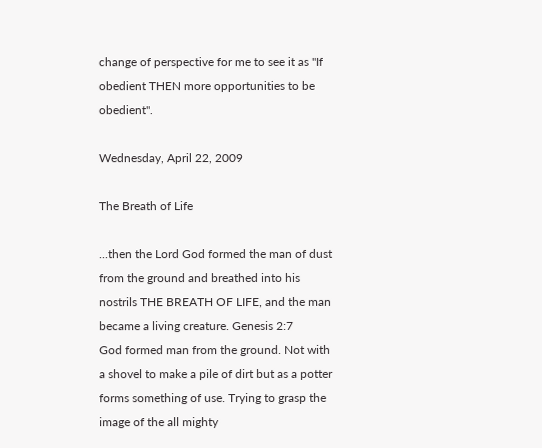change of perspective for me to see it as "If obedient THEN more opportunities to be obedient".

Wednesday, April 22, 2009

The Breath of Life

...then the Lord God formed the man of dust from the ground and breathed into his nostrils THE BREATH OF LIFE, and the man became a living creature. Genesis 2:7
God formed man from the ground. Not with a shovel to make a pile of dirt but as a potter forms something of use. Trying to grasp the image of the all mighty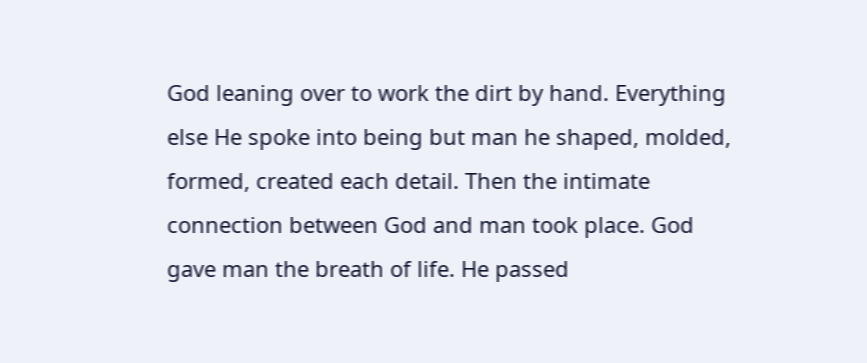God leaning over to work the dirt by hand. Everything else He spoke into being but man he shaped, molded, formed, created each detail. Then the intimate connection between God and man took place. God gave man the breath of life. He passed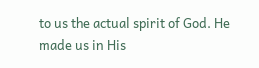to us the actual spirit of God. He made us in His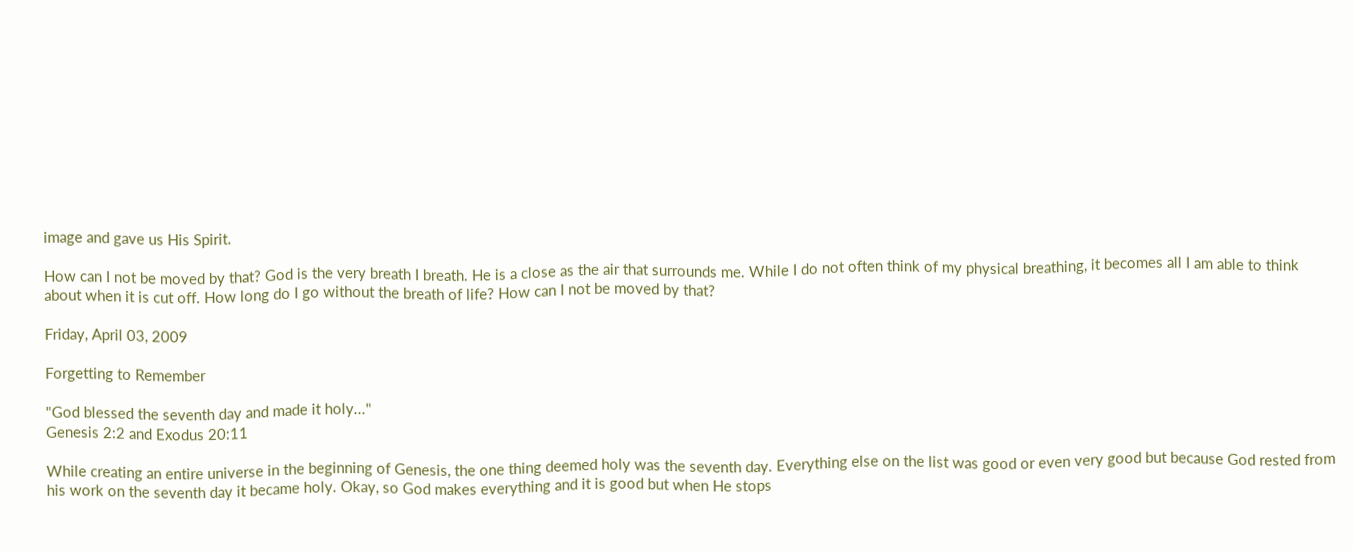image and gave us His Spirit.

How can I not be moved by that? God is the very breath I breath. He is a close as the air that surrounds me. While I do not often think of my physical breathing, it becomes all I am able to think about when it is cut off. How long do I go without the breath of life? How can I not be moved by that?

Friday, April 03, 2009

Forgetting to Remember

"God blessed the seventh day and made it holy..."
Genesis 2:2 and Exodus 20:11

While creating an entire universe in the beginning of Genesis, the one thing deemed holy was the seventh day. Everything else on the list was good or even very good but because God rested from his work on the seventh day it became holy. Okay, so God makes everything and it is good but when He stops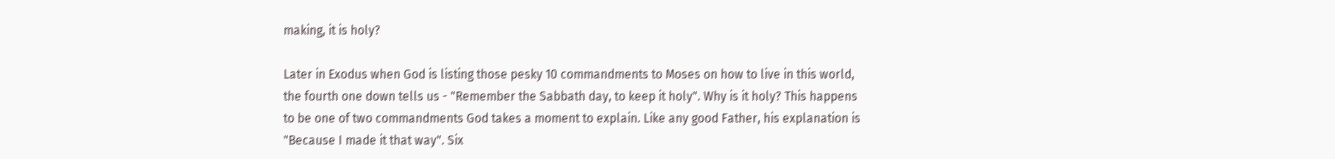making, it is holy?

Later in Exodus when God is listing those pesky 10 commandments to Moses on how to live in this world, the fourth one down tells us - "Remember the Sabbath day, to keep it holy". Why is it holy? This happens to be one of two commandments God takes a moment to explain. Like any good Father, his explanation is "Because I made it that way". Six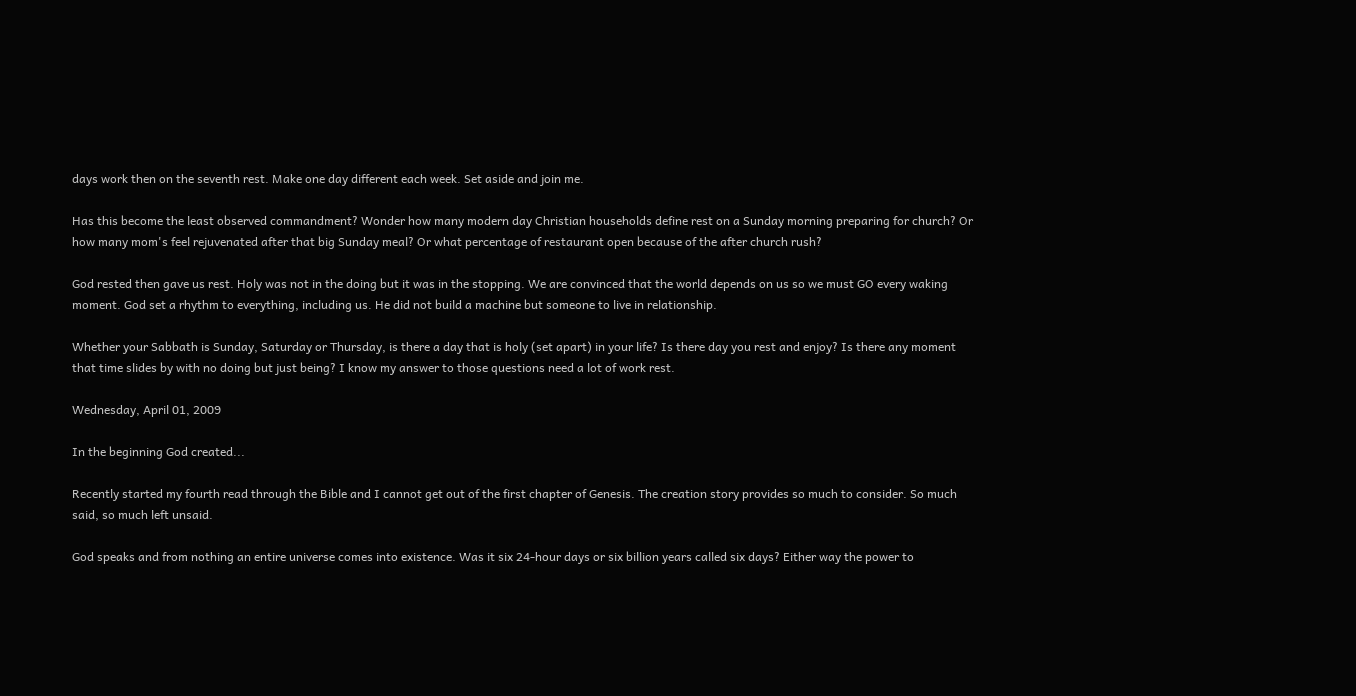days work then on the seventh rest. Make one day different each week. Set aside and join me.

Has this become the least observed commandment? Wonder how many modern day Christian households define rest on a Sunday morning preparing for church? Or how many mom's feel rejuvenated after that big Sunday meal? Or what percentage of restaurant open because of the after church rush?

God rested then gave us rest. Holy was not in the doing but it was in the stopping. We are convinced that the world depends on us so we must GO every waking moment. God set a rhythm to everything, including us. He did not build a machine but someone to live in relationship.

Whether your Sabbath is Sunday, Saturday or Thursday, is there a day that is holy (set apart) in your life? Is there day you rest and enjoy? Is there any moment that time slides by with no doing but just being? I know my answer to those questions need a lot of work rest.

Wednesday, April 01, 2009

In the beginning God created...

Recently started my fourth read through the Bible and I cannot get out of the first chapter of Genesis. The creation story provides so much to consider. So much said, so much left unsaid.

God speaks and from nothing an entire universe comes into existence. Was it six 24-hour days or six billion years called six days? Either way the power to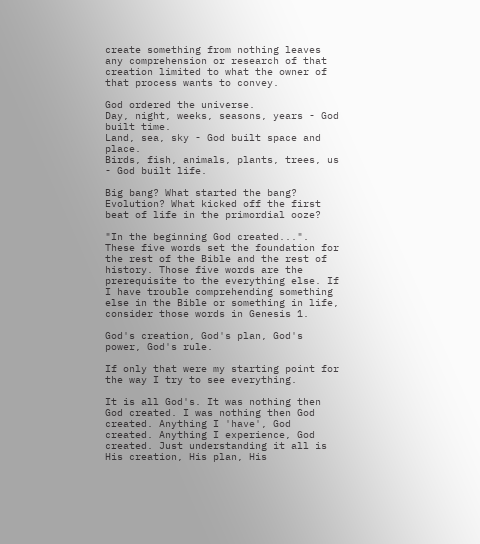create something from nothing leaves any comprehension or research of that creation limited to what the owner of that process wants to convey.

God ordered the universe.
Day, night, weeks, seasons, years - God built time.
Land, sea, sky - God built space and place.
Birds, fish, animals, plants, trees, us - God built life.

Big bang? What started the bang?
Evolution? What kicked off the first beat of life in the primordial ooze?

"In the beginning God created...". These five words set the foundation for the rest of the Bible and the rest of history. Those five words are the prerequisite to the everything else. If I have trouble comprehending something else in the Bible or something in life, consider those words in Genesis 1.

God's creation, God's plan, God's power, God's rule.

If only that were my starting point for the way I try to see everything.

It is all God's. It was nothing then God created. I was nothing then God created. Anything I 'have', God created. Anything I experience, God created. Just understanding it all is His creation, His plan, His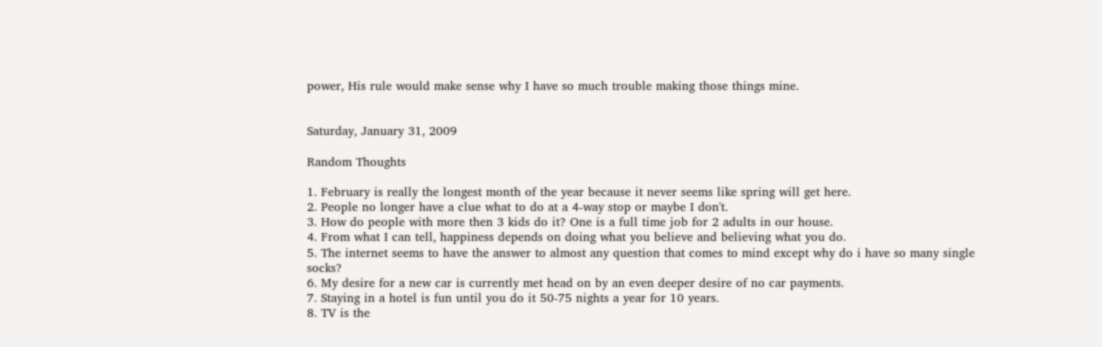power, His rule would make sense why I have so much trouble making those things mine.


Saturday, January 31, 2009

Random Thoughts

1. February is really the longest month of the year because it never seems like spring will get here.
2. People no longer have a clue what to do at a 4-way stop or maybe I don't.
3. How do people with more then 3 kids do it? One is a full time job for 2 adults in our house.
4. From what I can tell, happiness depends on doing what you believe and believing what you do.
5. The internet seems to have the answer to almost any question that comes to mind except why do i have so many single socks?
6. My desire for a new car is currently met head on by an even deeper desire of no car payments.
7. Staying in a hotel is fun until you do it 50-75 nights a year for 10 years.
8. TV is the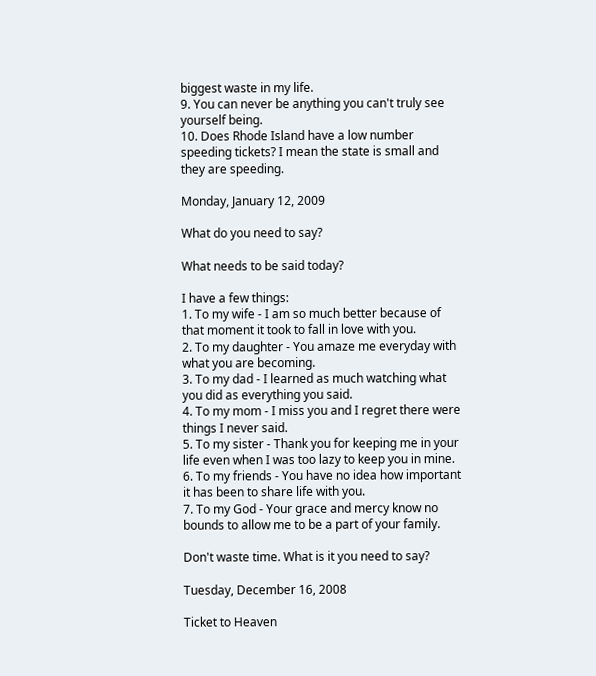biggest waste in my life.
9. You can never be anything you can't truly see yourself being.
10. Does Rhode Island have a low number speeding tickets? I mean the state is small and they are speeding.

Monday, January 12, 2009

What do you need to say?

What needs to be said today?

I have a few things:
1. To my wife - I am so much better because of that moment it took to fall in love with you.
2. To my daughter - You amaze me everyday with what you are becoming.
3. To my dad - I learned as much watching what you did as everything you said.
4. To my mom - I miss you and I regret there were things I never said.
5. To my sister - Thank you for keeping me in your life even when I was too lazy to keep you in mine.
6. To my friends - You have no idea how important it has been to share life with you.
7. To my God - Your grace and mercy know no bounds to allow me to be a part of your family.

Don't waste time. What is it you need to say?

Tuesday, December 16, 2008

Ticket to Heaven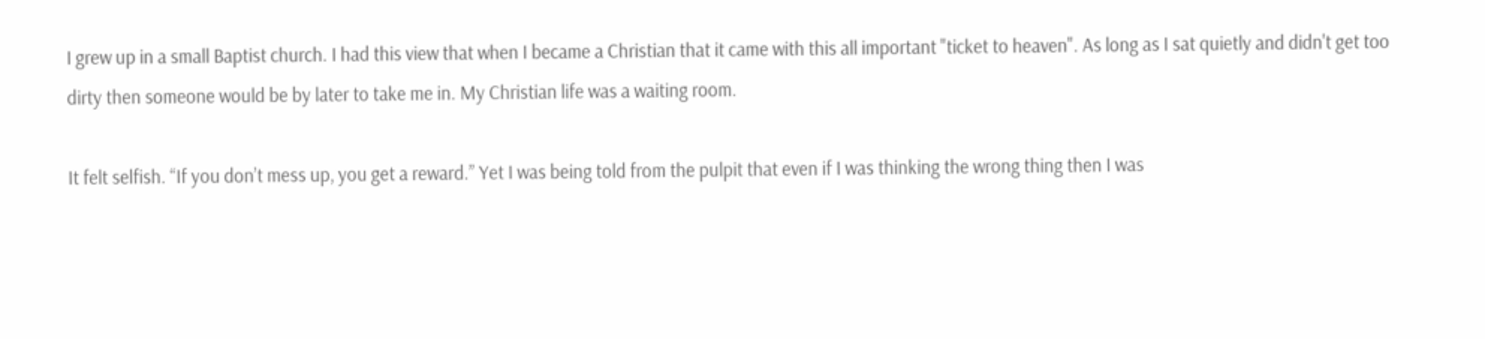I grew up in a small Baptist church. I had this view that when I became a Christian that it came with this all important "ticket to heaven". As long as I sat quietly and didn't get too dirty then someone would be by later to take me in. My Christian life was a waiting room.

It felt selfish. “If you don’t mess up, you get a reward.” Yet I was being told from the pulpit that even if I was thinking the wrong thing then I was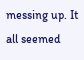messing up. It all seemed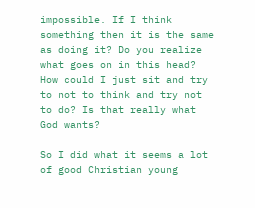impossible. If I think something then it is the same as doing it? Do you realize what goes on in this head? How could I just sit and try to not to think and try not to do? Is that really what God wants?

So I did what it seems a lot of good Christian young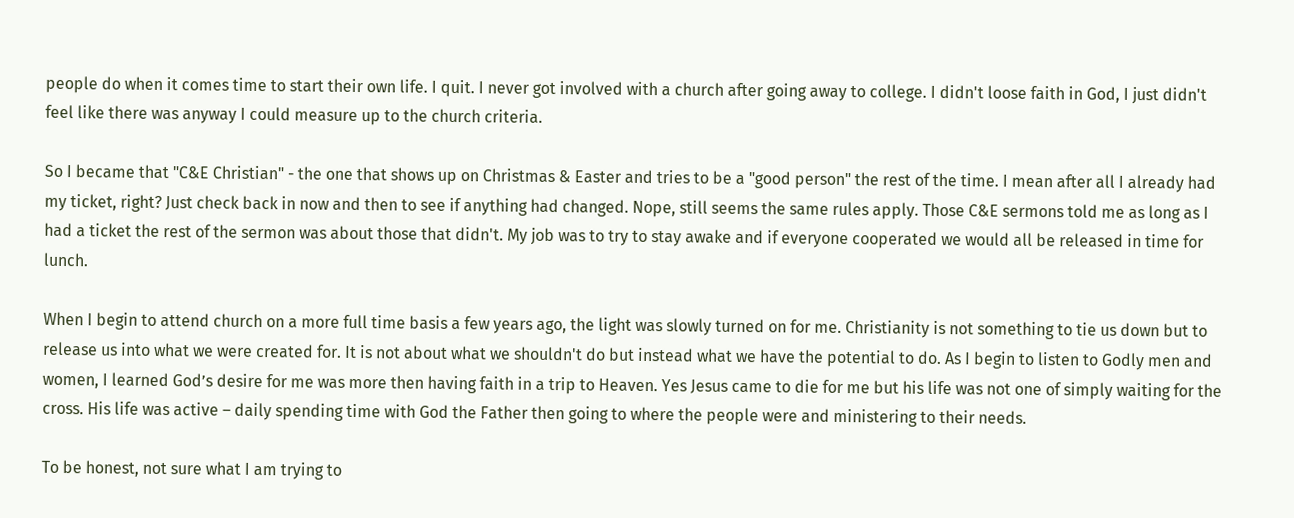people do when it comes time to start their own life. I quit. I never got involved with a church after going away to college. I didn't loose faith in God, I just didn't feel like there was anyway I could measure up to the church criteria.

So I became that "C&E Christian" - the one that shows up on Christmas & Easter and tries to be a "good person" the rest of the time. I mean after all I already had my ticket, right? Just check back in now and then to see if anything had changed. Nope, still seems the same rules apply. Those C&E sermons told me as long as I had a ticket the rest of the sermon was about those that didn't. My job was to try to stay awake and if everyone cooperated we would all be released in time for lunch.

When I begin to attend church on a more full time basis a few years ago, the light was slowly turned on for me. Christianity is not something to tie us down but to release us into what we were created for. It is not about what we shouldn't do but instead what we have the potential to do. As I begin to listen to Godly men and women, I learned God’s desire for me was more then having faith in a trip to Heaven. Yes Jesus came to die for me but his life was not one of simply waiting for the cross. His life was active – daily spending time with God the Father then going to where the people were and ministering to their needs.

To be honest, not sure what I am trying to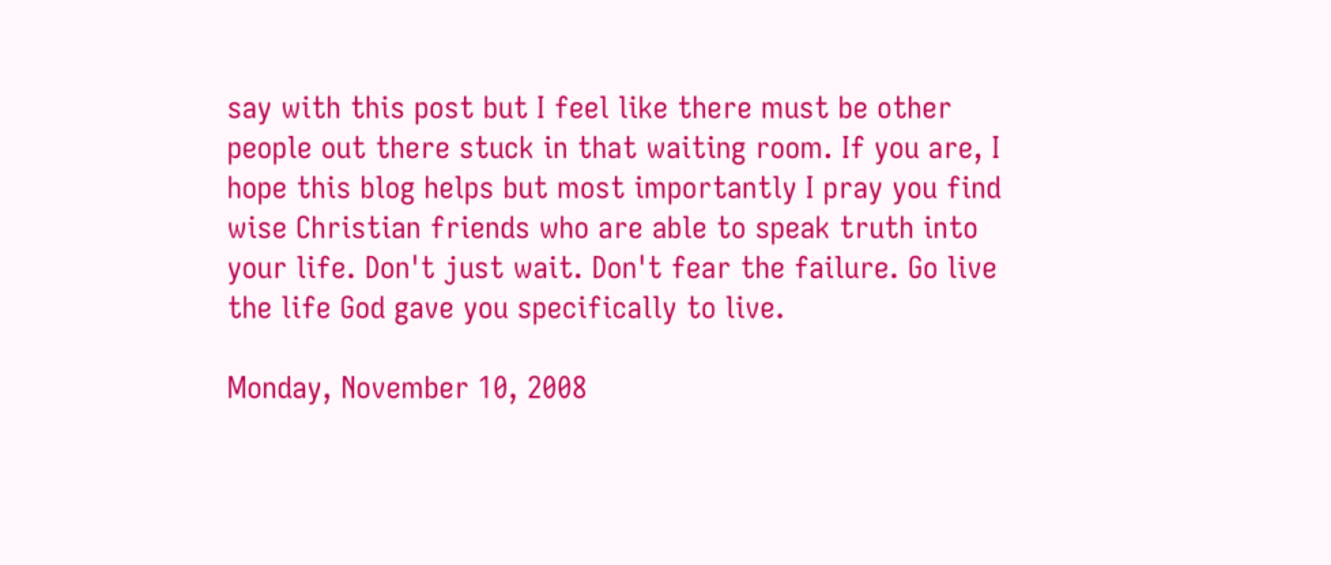say with this post but I feel like there must be other people out there stuck in that waiting room. If you are, I hope this blog helps but most importantly I pray you find wise Christian friends who are able to speak truth into your life. Don't just wait. Don't fear the failure. Go live the life God gave you specifically to live.

Monday, November 10, 2008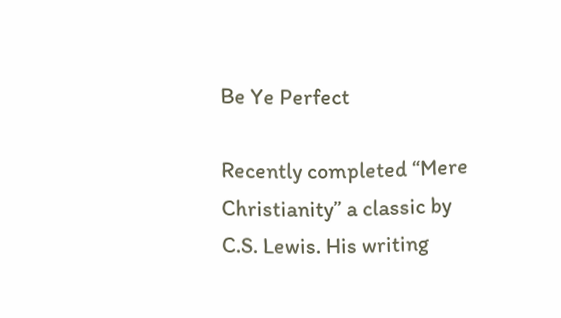Be Ye Perfect

Recently completed “Mere Christianity” a classic by C.S. Lewis. His writing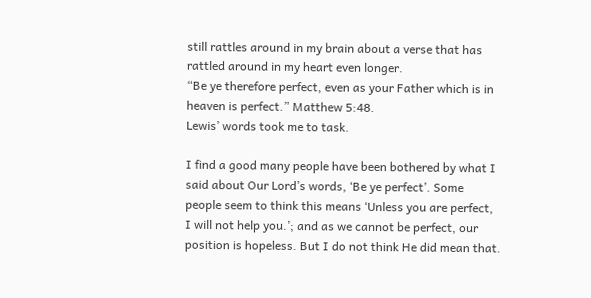still rattles around in my brain about a verse that has rattled around in my heart even longer.
“Be ye therefore perfect, even as your Father which is in heaven is perfect.” Matthew 5:48.
Lewis’ words took me to task.

I find a good many people have been bothered by what I said about Our Lord’s words, ‘Be ye perfect’. Some people seem to think this means ‘Unless you are perfect, I will not help you.’; and as we cannot be perfect, our position is hopeless. But I do not think He did mean that.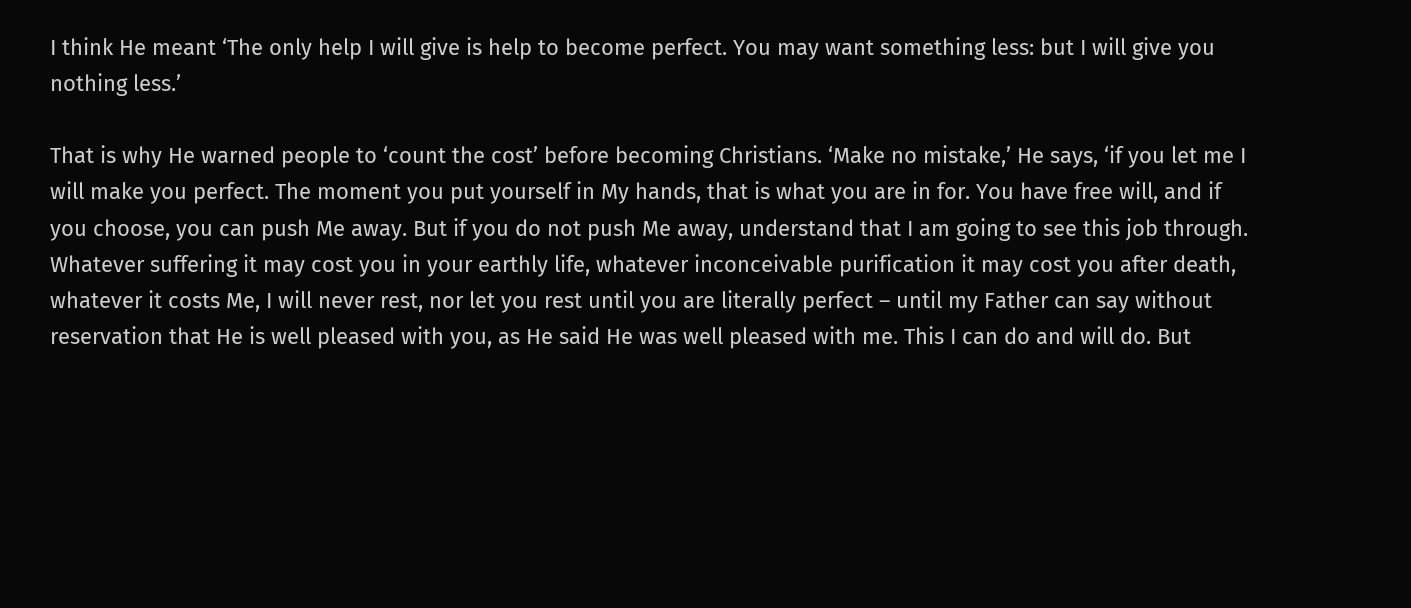I think He meant ‘The only help I will give is help to become perfect. You may want something less: but I will give you nothing less.’

That is why He warned people to ‘count the cost’ before becoming Christians. ‘Make no mistake,’ He says, ‘if you let me I will make you perfect. The moment you put yourself in My hands, that is what you are in for. You have free will, and if you choose, you can push Me away. But if you do not push Me away, understand that I am going to see this job through. Whatever suffering it may cost you in your earthly life, whatever inconceivable purification it may cost you after death, whatever it costs Me, I will never rest, nor let you rest until you are literally perfect – until my Father can say without reservation that He is well pleased with you, as He said He was well pleased with me. This I can do and will do. But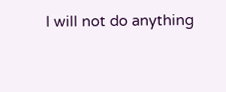I will not do anything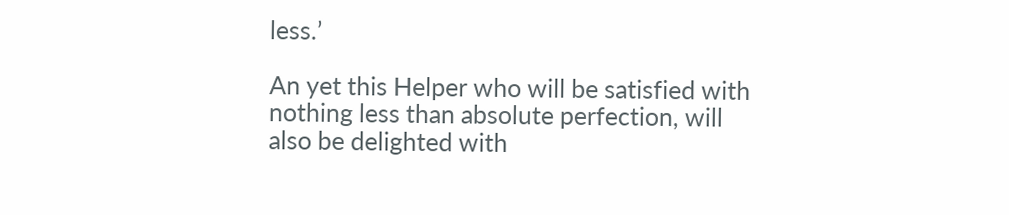less.’

An yet this Helper who will be satisfied with nothing less than absolute perfection, will also be delighted with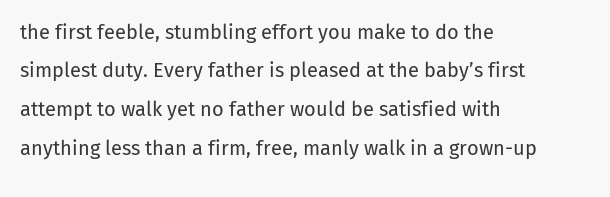the first feeble, stumbling effort you make to do the simplest duty. Every father is pleased at the baby’s first attempt to walk yet no father would be satisfied with anything less than a firm, free, manly walk in a grown-up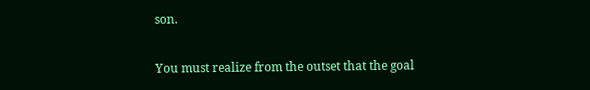son.

You must realize from the outset that the goal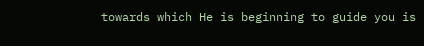towards which He is beginning to guide you is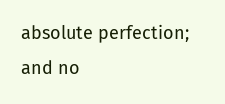absolute perfection; and no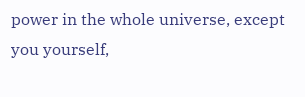power in the whole universe, except you yourself,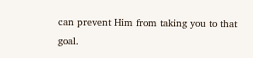can prevent Him from taking you to that goal.